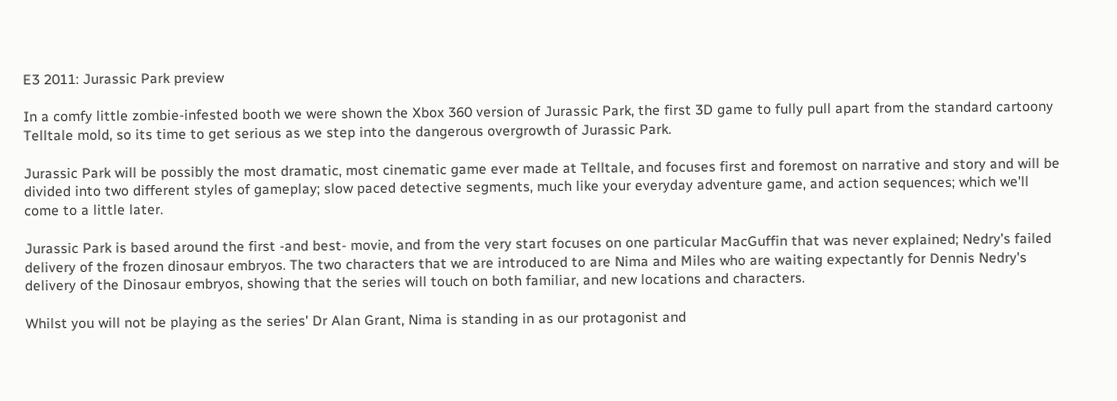E3 2011: Jurassic Park preview

In a comfy little zombie-infested booth we were shown the Xbox 360 version of Jurassic Park, the first 3D game to fully pull apart from the standard cartoony Telltale mold, so its time to get serious as we step into the dangerous overgrowth of Jurassic Park.

Jurassic Park will be possibly the most dramatic, most cinematic game ever made at Telltale, and focuses first and foremost on narrative and story and will be divided into two different styles of gameplay; slow paced detective segments, much like your everyday adventure game, and action sequences; which we'll come to a little later.

Jurassic Park is based around the first -and best- movie, and from the very start focuses on one particular MacGuffin that was never explained; Nedry's failed delivery of the frozen dinosaur embryos. The two characters that we are introduced to are Nima and Miles who are waiting expectantly for Dennis Nedry's delivery of the Dinosaur embryos, showing that the series will touch on both familiar, and new locations and characters.

Whilst you will not be playing as the series' Dr Alan Grant, Nima is standing in as our protagonist and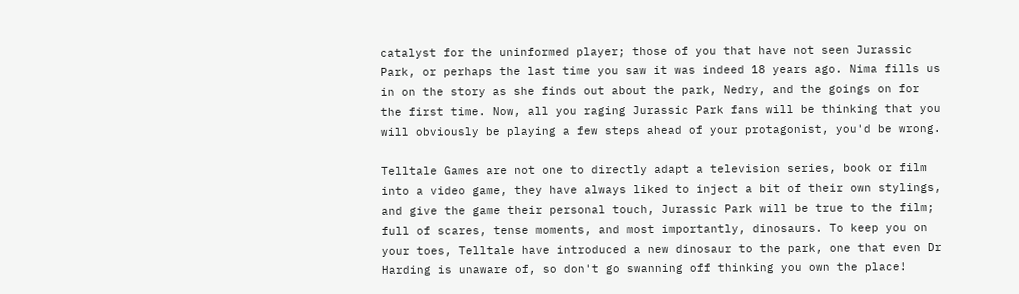catalyst for the uninformed player; those of you that have not seen Jurassic Park, or perhaps the last time you saw it was indeed 18 years ago. Nima fills us in on the story as she finds out about the park, Nedry, and the goings on for the first time. Now, all you raging Jurassic Park fans will be thinking that you will obviously be playing a few steps ahead of your protagonist, you'd be wrong.

Telltale Games are not one to directly adapt a television series, book or film into a video game, they have always liked to inject a bit of their own stylings, and give the game their personal touch, Jurassic Park will be true to the film; full of scares, tense moments, and most importantly, dinosaurs. To keep you on your toes, Telltale have introduced a new dinosaur to the park, one that even Dr Harding is unaware of, so don't go swanning off thinking you own the place!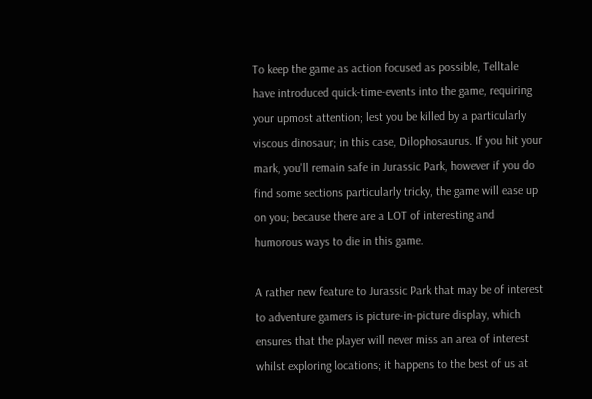To keep the game as action focused as possible, Telltale have introduced quick-time-events into the game, requiring your upmost attention; lest you be killed by a particularly viscous dinosaur; in this case, Dilophosaurus. If you hit your mark, you'll remain safe in Jurassic Park, however if you do find some sections particularly tricky, the game will ease up on you; because there are a LOT of interesting and humorous ways to die in this game.

A rather new feature to Jurassic Park that may be of interest to adventure gamers is picture-in-picture display, which ensures that the player will never miss an area of interest whilst exploring locations; it happens to the best of us at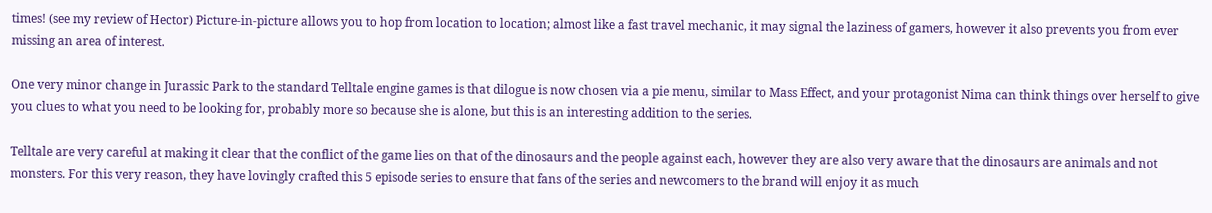times! (see my review of Hector) Picture-in-picture allows you to hop from location to location; almost like a fast travel mechanic, it may signal the laziness of gamers, however it also prevents you from ever missing an area of interest.

One very minor change in Jurassic Park to the standard Telltale engine games is that dilogue is now chosen via a pie menu, similar to Mass Effect, and your protagonist Nima can think things over herself to give you clues to what you need to be looking for, probably more so because she is alone, but this is an interesting addition to the series.

Telltale are very careful at making it clear that the conflict of the game lies on that of the dinosaurs and the people against each, however they are also very aware that the dinosaurs are animals and not monsters. For this very reason, they have lovingly crafted this 5 episode series to ensure that fans of the series and newcomers to the brand will enjoy it as much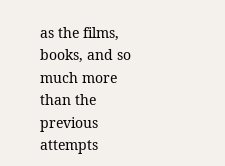as the films, books, and so much more than the previous attempts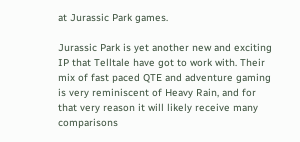at Jurassic Park games.

Jurassic Park is yet another new and exciting IP that Telltale have got to work with. Their mix of fast paced QTE and adventure gaming is very reminiscent of Heavy Rain, and for that very reason it will likely receive many comparisons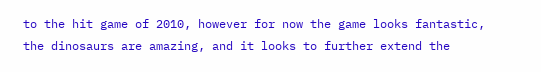to the hit game of 2010, however for now the game looks fantastic, the dinosaurs are amazing, and it looks to further extend the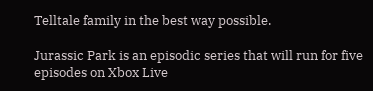Telltale family in the best way possible.

Jurassic Park is an episodic series that will run for five episodes on Xbox Live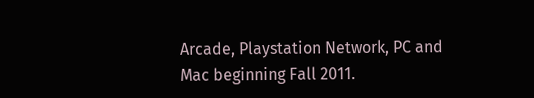Arcade, Playstation Network, PC and Mac beginning Fall 2011.